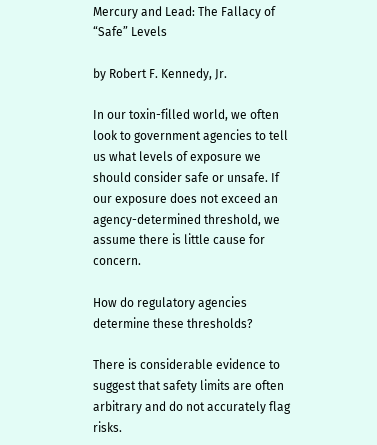Mercury and Lead: The Fallacy of “Safe” Levels

by Robert F. Kennedy, Jr.

In our toxin-filled world, we often look to government agencies to tell us what levels of exposure we should consider safe or unsafe. If our exposure does not exceed an agency-determined threshold, we assume there is little cause for concern.

How do regulatory agencies determine these thresholds?

There is considerable evidence to suggest that safety limits are often arbitrary and do not accurately flag risks.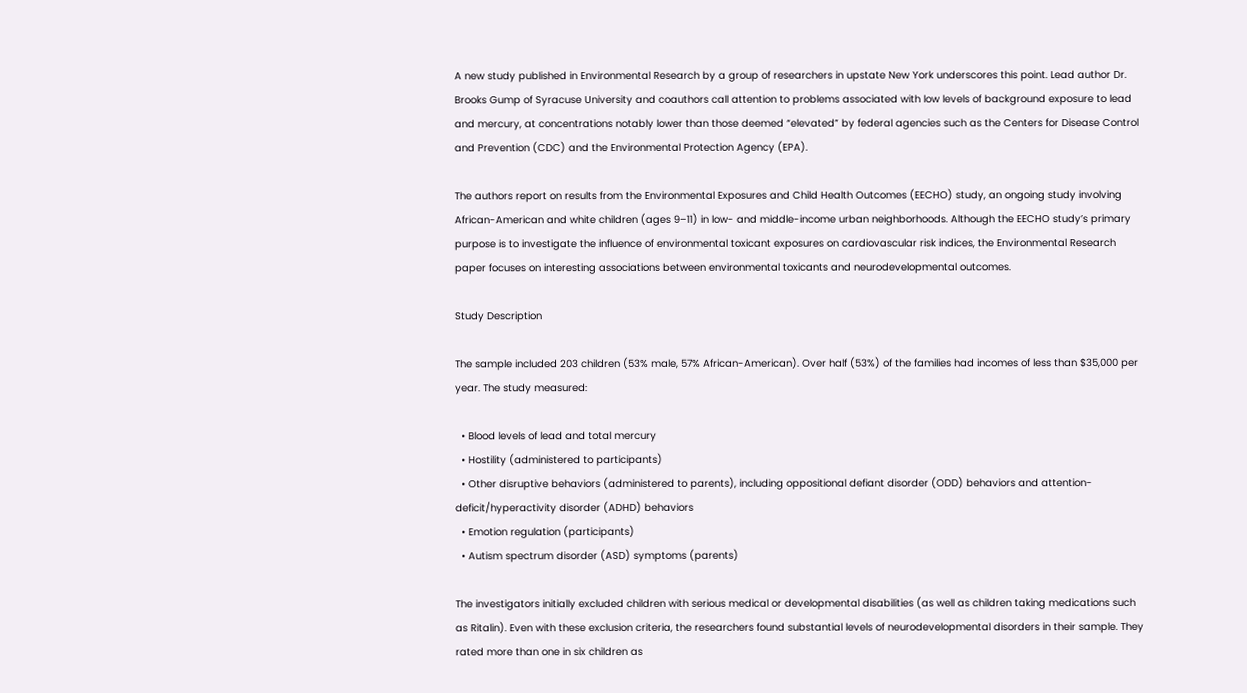A new study published in Environmental Research by a group of researchers in upstate New York underscores this point. Lead author Dr. Brooks Gump of Syracuse University and coauthors call attention to problems associated with low levels of background exposure to lead and mercury, at concentrations notably lower than those deemed “elevated” by federal agencies such as the Centers for Disease Control and Prevention (CDC) and the Environmental Protection Agency (EPA).

The authors report on results from the Environmental Exposures and Child Health Outcomes (EECHO) study, an ongoing study involving African-American and white children (ages 9–11) in low- and middle-income urban neighborhoods. Although the EECHO study’s primary purpose is to investigate the influence of environmental toxicant exposures on cardiovascular risk indices, the Environmental Research paper focuses on interesting associations between environmental toxicants and neurodevelopmental outcomes.

Study Description

The sample included 203 children (53% male, 57% African-American). Over half (53%) of the families had incomes of less than $35,000 per year. The study measured:

  • Blood levels of lead and total mercury
  • Hostility (administered to participants)
  • Other disruptive behaviors (administered to parents), including oppositional defiant disorder (ODD) behaviors and attention-deficit/hyperactivity disorder (ADHD) behaviors
  • Emotion regulation (participants)
  • Autism spectrum disorder (ASD) symptoms (parents)

The investigators initially excluded children with serious medical or developmental disabilities (as well as children taking medications such as Ritalin). Even with these exclusion criteria, the researchers found substantial levels of neurodevelopmental disorders in their sample. They rated more than one in six children as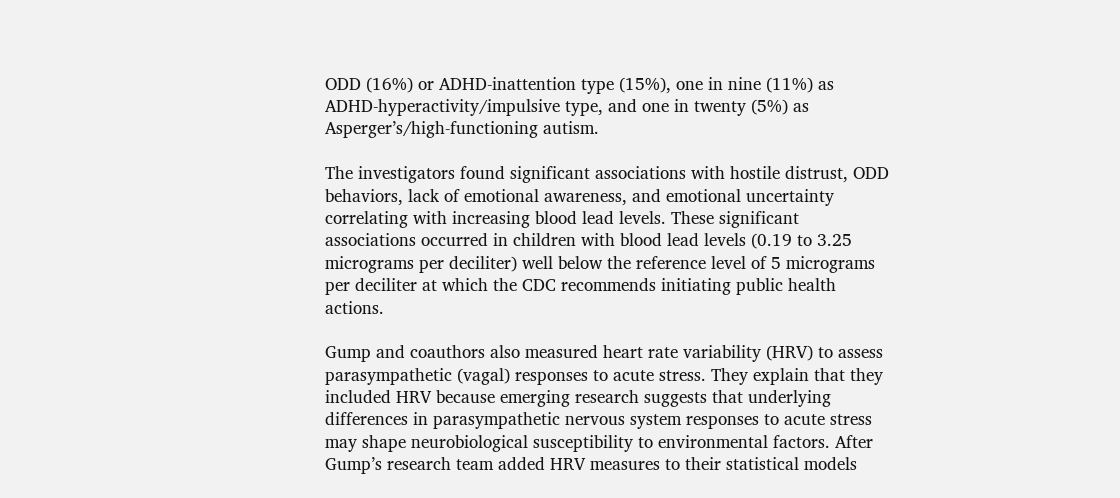ODD (16%) or ADHD-inattention type (15%), one in nine (11%) as ADHD-hyperactivity/impulsive type, and one in twenty (5%) as Asperger’s/high-functioning autism.

The investigators found significant associations with hostile distrust, ODD behaviors, lack of emotional awareness, and emotional uncertainty correlating with increasing blood lead levels. These significant associations occurred in children with blood lead levels (0.19 to 3.25 micrograms per deciliter) well below the reference level of 5 micrograms per deciliter at which the CDC recommends initiating public health actions.

Gump and coauthors also measured heart rate variability (HRV) to assess parasympathetic (vagal) responses to acute stress. They explain that they included HRV because emerging research suggests that underlying differences in parasympathetic nervous system responses to acute stress may shape neurobiological susceptibility to environmental factors. After Gump’s research team added HRV measures to their statistical models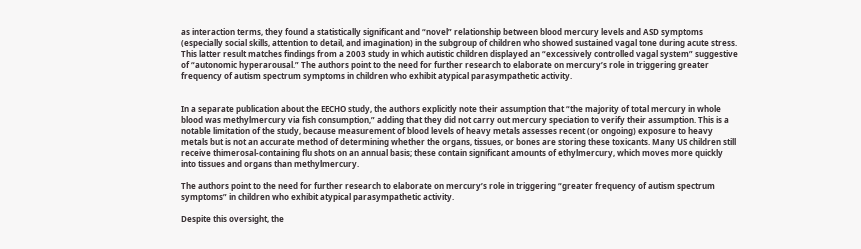as interaction terms, they found a statistically significant and “novel” relationship between blood mercury levels and ASD symptoms (especially social skills, attention to detail, and imagination) in the subgroup of children who showed sustained vagal tone during acute stress. This latter result matches findings from a 2003 study in which autistic children displayed an “excessively controlled vagal system” suggestive of “autonomic hyperarousal.” The authors point to the need for further research to elaborate on mercury’s role in triggering greater frequency of autism spectrum symptoms in children who exhibit atypical parasympathetic activity.


In a separate publication about the EECHO study, the authors explicitly note their assumption that “the majority of total mercury in whole blood was methylmercury via fish consumption,” adding that they did not carry out mercury speciation to verify their assumption. This is a notable limitation of the study, because measurement of blood levels of heavy metals assesses recent (or ongoing) exposure to heavy metals but is not an accurate method of determining whether the organs, tissues, or bones are storing these toxicants. Many US children still receive thimerosal-containing flu shots on an annual basis; these contain significant amounts of ethylmercury, which moves more quickly into tissues and organs than methylmercury.

The authors point to the need for further research to elaborate on mercury’s role in triggering “greater frequency of autism spectrum symptoms” in children who exhibit atypical parasympathetic activity.

Despite this oversight, the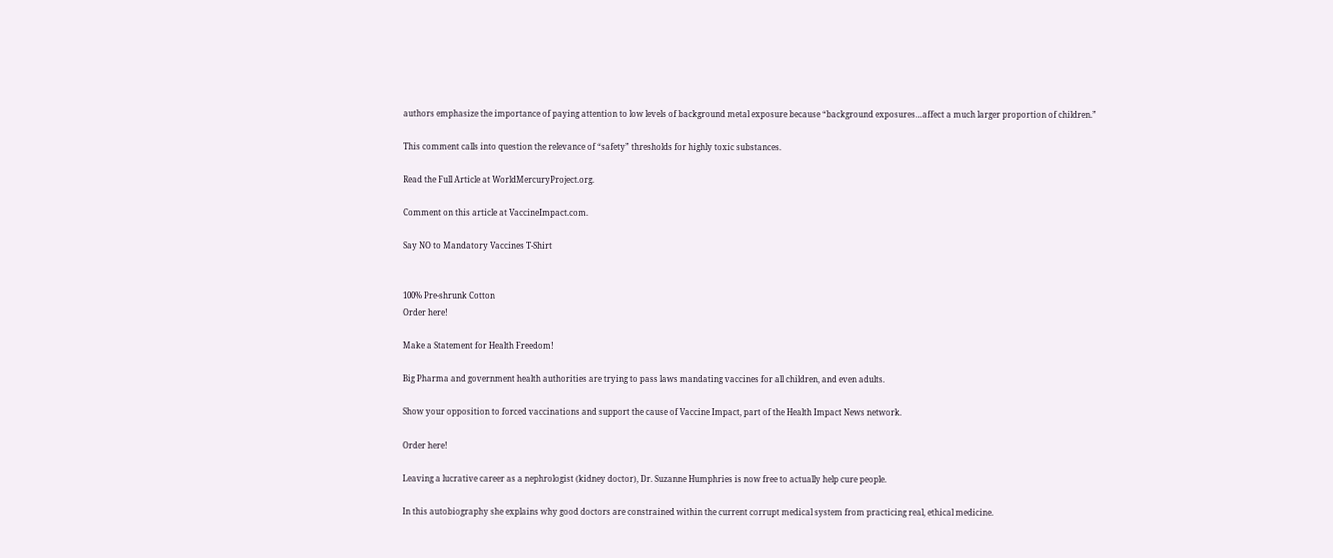authors emphasize the importance of paying attention to low levels of background metal exposure because “background exposures…affect a much larger proportion of children.”

This comment calls into question the relevance of “safety” thresholds for highly toxic substances.

Read the Full Article at WorldMercuryProject.org.

Comment on this article at VaccineImpact.com.

Say NO to Mandatory Vaccines T-Shirt


100% Pre-shrunk Cotton
Order here!

Make a Statement for Health Freedom!

Big Pharma and government health authorities are trying to pass laws mandating vaccines for all children, and even adults.

Show your opposition to forced vaccinations and support the cause of Vaccine Impact, part of the Health Impact News network.

Order here!

Leaving a lucrative career as a nephrologist (kidney doctor), Dr. Suzanne Humphries is now free to actually help cure people.

In this autobiography she explains why good doctors are constrained within the current corrupt medical system from practicing real, ethical medicine.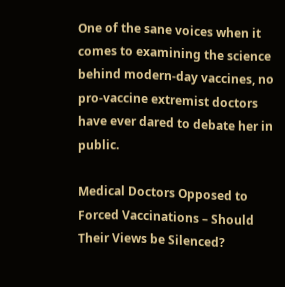One of the sane voices when it comes to examining the science behind modern-day vaccines, no pro-vaccine extremist doctors have ever dared to debate her in public.

Medical Doctors Opposed to Forced Vaccinations – Should Their Views be Silenced?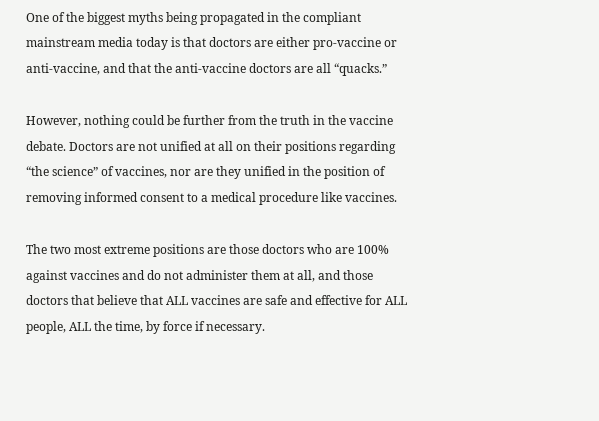One of the biggest myths being propagated in the compliant mainstream media today is that doctors are either pro-vaccine or anti-vaccine, and that the anti-vaccine doctors are all “quacks.”

However, nothing could be further from the truth in the vaccine debate. Doctors are not unified at all on their positions regarding “the science” of vaccines, nor are they unified in the position of removing informed consent to a medical procedure like vaccines.

The two most extreme positions are those doctors who are 100% against vaccines and do not administer them at all, and those doctors that believe that ALL vaccines are safe and effective for ALL people, ALL the time, by force if necessary.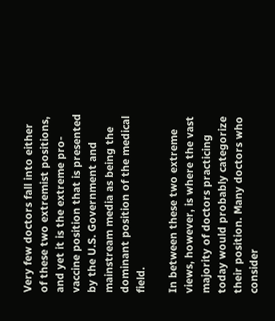Very few doctors fall into either of these two extremist positions, and yet it is the extreme pro-vaccine position that is presented by the U.S. Government and mainstream media as being the dominant position of the medical field.

In between these two extreme views, however, is where the vast majority of doctors practicing today would probably categorize their position. Many doctors who consider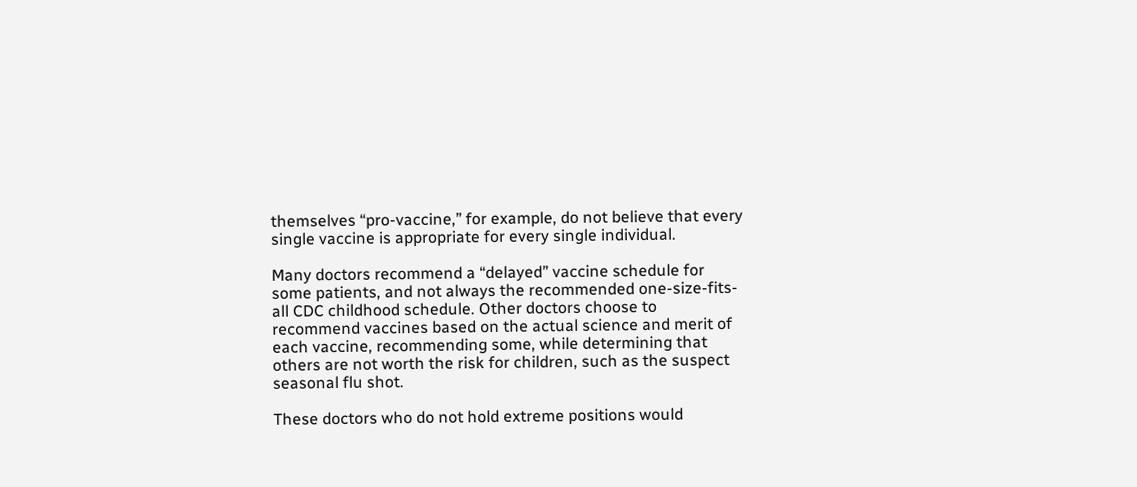themselves “pro-vaccine,” for example, do not believe that every single vaccine is appropriate for every single individual.

Many doctors recommend a “delayed” vaccine schedule for some patients, and not always the recommended one-size-fits-all CDC childhood schedule. Other doctors choose to recommend vaccines based on the actual science and merit of each vaccine, recommending some, while determining that others are not worth the risk for children, such as the suspect seasonal flu shot.

These doctors who do not hold extreme positions would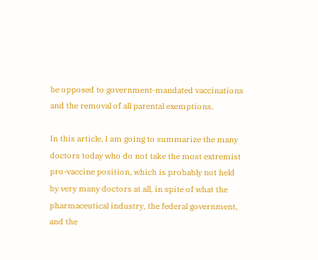be opposed to government-mandated vaccinations and the removal of all parental exemptions.

In this article, I am going to summarize the many doctors today who do not take the most extremist pro-vaccine position, which is probably not held by very many doctors at all, in spite of what the pharmaceutical industry, the federal government, and the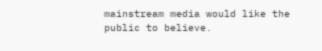mainstream media would like the public to believe.